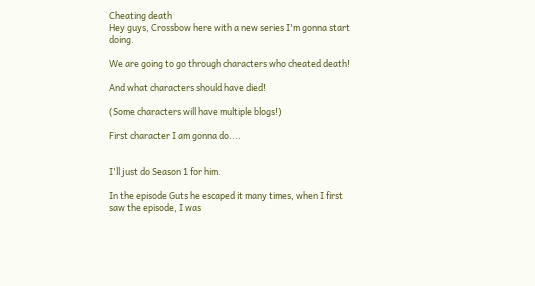Cheating death
Hey guys, Crossbow here with a new series I'm gonna start doing.

We are going to go through characters who cheated death!

And what characters should have died!

(Some characters will have multiple blogs!)

First character I am gonna do....


I'll just do Season 1 for him.

In the episode Guts he escaped it many times, when I first saw the episode, I was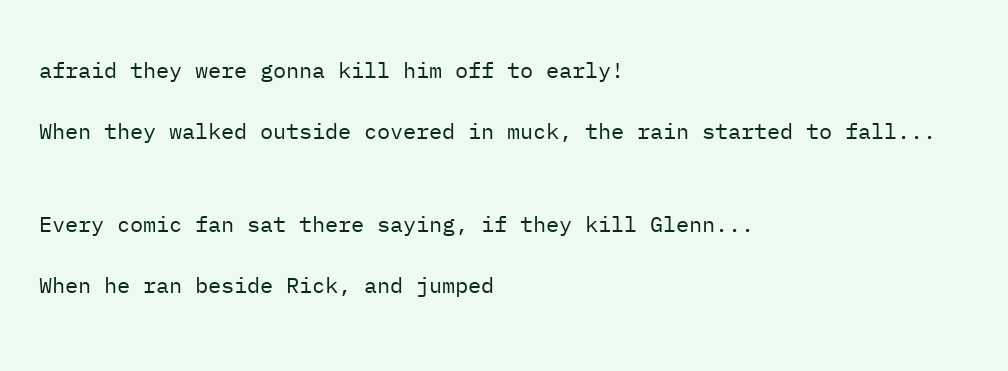afraid they were gonna kill him off to early!

When they walked outside covered in muck, the rain started to fall...


Every comic fan sat there saying, if they kill Glenn...

When he ran beside Rick, and jumped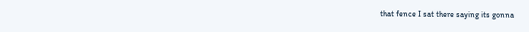that fence I sat there saying its gonna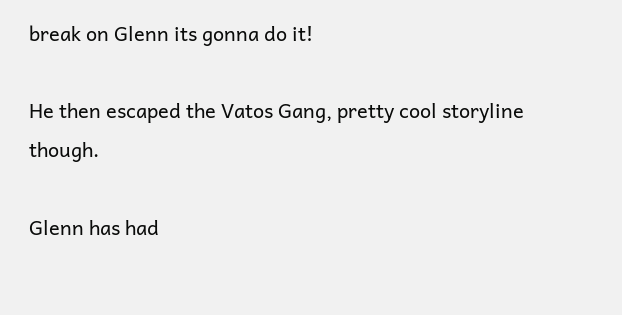break on Glenn its gonna do it!

He then escaped the Vatos Gang, pretty cool storyline though.

Glenn has had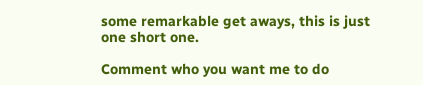some remarkable get aways, this is just one short one.

Comment who you want me to do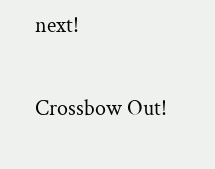next!

Crossbow Out!